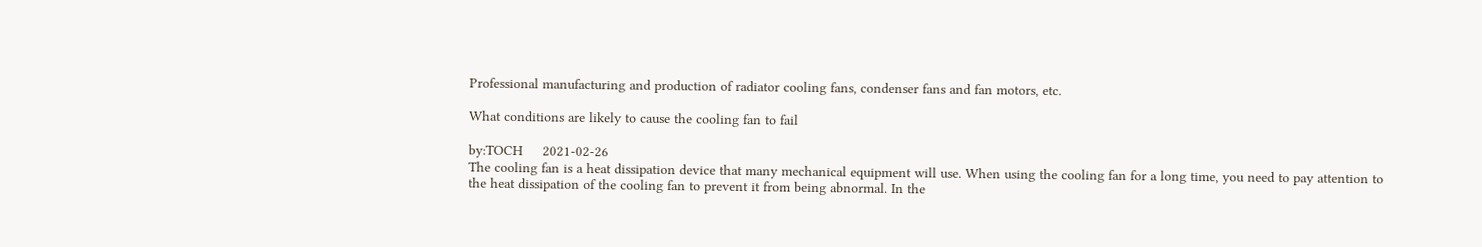Professional manufacturing and production of radiator cooling fans, condenser fans and fan motors, etc.

What conditions are likely to cause the cooling fan to fail

by:TOCH     2021-02-26
The cooling fan is a heat dissipation device that many mechanical equipment will use. When using the cooling fan for a long time, you need to pay attention to the heat dissipation of the cooling fan to prevent it from being abnormal. In the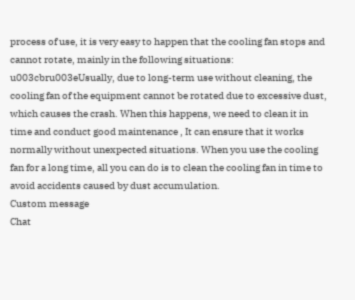process of use, it is very easy to happen that the cooling fan stops and cannot rotate, mainly in the following situations: u003cbru003eUsually, due to long-term use without cleaning, the cooling fan of the equipment cannot be rotated due to excessive dust, which causes the crash. When this happens, we need to clean it in time and conduct good maintenance , It can ensure that it works normally without unexpected situations. When you use the cooling fan for a long time, all you can do is to clean the cooling fan in time to avoid accidents caused by dust accumulation.
Custom message
Chat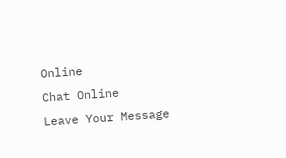Online
Chat Online
Leave Your Message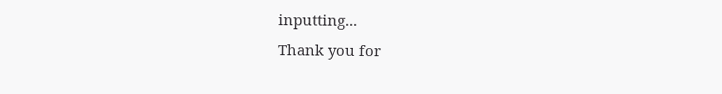inputting...
Thank you for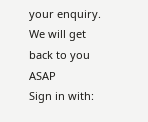your enquiry. We will get back to you ASAP
Sign in with: